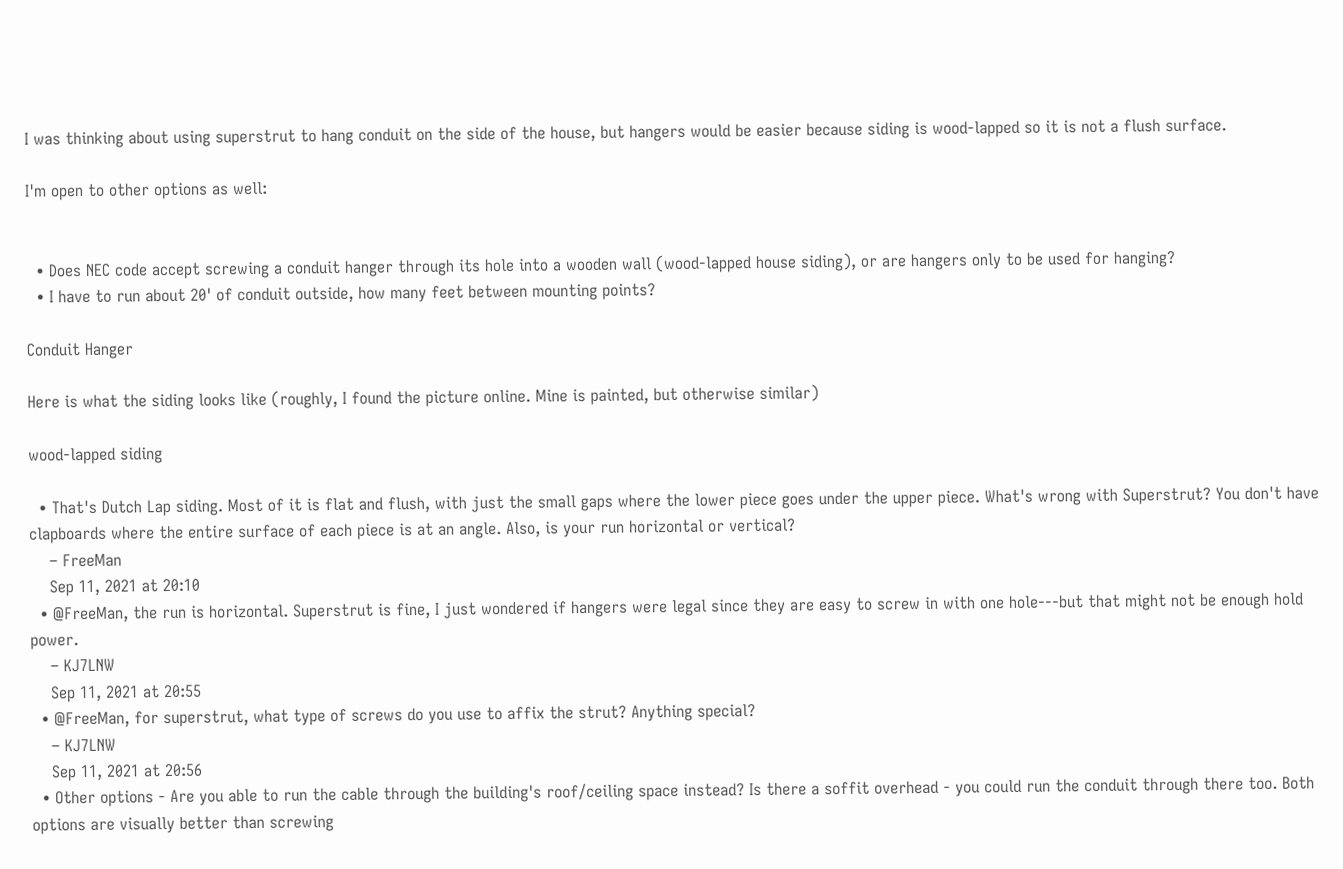I was thinking about using superstrut to hang conduit on the side of the house, but hangers would be easier because siding is wood-lapped so it is not a flush surface.

I'm open to other options as well:


  • Does NEC code accept screwing a conduit hanger through its hole into a wooden wall (wood-lapped house siding), or are hangers only to be used for hanging?
  • I have to run about 20' of conduit outside, how many feet between mounting points?

Conduit Hanger

Here is what the siding looks like (roughly, I found the picture online. Mine is painted, but otherwise similar)

wood-lapped siding

  • That's Dutch Lap siding. Most of it is flat and flush, with just the small gaps where the lower piece goes under the upper piece. What's wrong with Superstrut? You don't have clapboards where the entire surface of each piece is at an angle. Also, is your run horizontal or vertical?
    – FreeMan
    Sep 11, 2021 at 20:10
  • @FreeMan, the run is horizontal. Superstrut is fine, I just wondered if hangers were legal since they are easy to screw in with one hole---but that might not be enough hold power.
    – KJ7LNW
    Sep 11, 2021 at 20:55
  • @FreeMan, for superstrut, what type of screws do you use to affix the strut? Anything special?
    – KJ7LNW
    Sep 11, 2021 at 20:56
  • Other options - Are you able to run the cable through the building's roof/ceiling space instead? Is there a soffit overhead - you could run the conduit through there too. Both options are visually better than screwing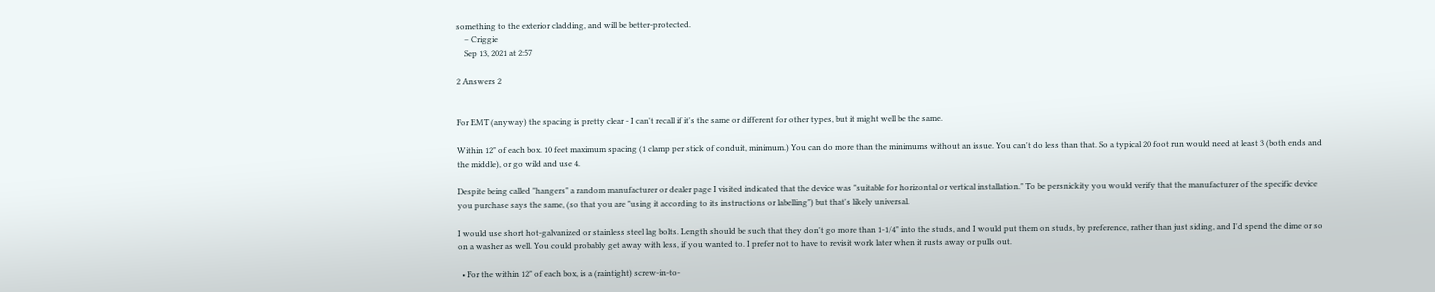something to the exterior cladding, and will be better-protected.
    – Criggie
    Sep 13, 2021 at 2:57

2 Answers 2


For EMT (anyway) the spacing is pretty clear - I can't recall if it's the same or different for other types, but it might well be the same.

Within 12" of each box. 10 feet maximum spacing (1 clamp per stick of conduit, minimum.) You can do more than the minimums without an issue. You can't do less than that. So a typical 20 foot run would need at least 3 (both ends and the middle), or go wild and use 4.

Despite being called "hangers" a random manufacturer or dealer page I visited indicated that the device was "suitable for horizontal or vertical installation." To be persnickity you would verify that the manufacturer of the specific device you purchase says the same, (so that you are "using it according to its instructions or labelling") but that's likely universal.

I would use short hot-galvanized or stainless steel lag bolts. Length should be such that they don't go more than 1-1/4" into the studs, and I would put them on studs, by preference, rather than just siding, and I'd spend the dime or so on a washer as well. You could probably get away with less, if you wanted to. I prefer not to have to revisit work later when it rusts away or pulls out.

  • For the within 12" of each box, is a (raintight) screw-in-to-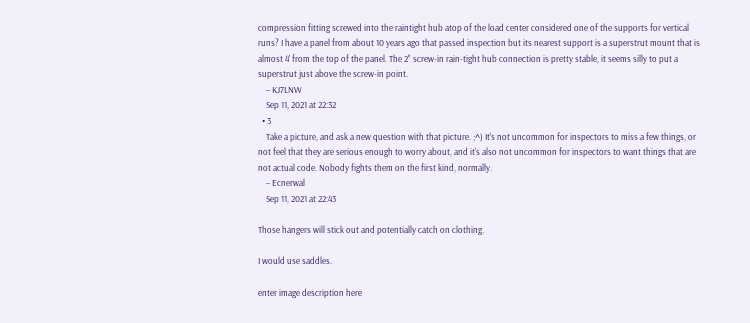compression fitting screwed into the raintight hub atop of the load center considered one of the supports for vertical runs? I have a panel from about 10 years ago that passed inspection but its nearest support is a superstrut mount that is almost 4' from the top of the panel. The 2" screw-in rain-tight hub connection is pretty stable, it seems silly to put a superstrut just above the screw-in point.
    – KJ7LNW
    Sep 11, 2021 at 22:32
  • 3
    Take a picture, and ask a new question with that picture. ;^) It's not uncommon for inspectors to miss a few things, or not feel that they are serious enough to worry about, and it's also not uncommon for inspectors to want things that are not actual code. Nobody fights them on the first kind, normally.
    – Ecnerwal
    Sep 11, 2021 at 22:43

Those hangers will stick out and potentially catch on clothing.

I would use saddles.

enter image description here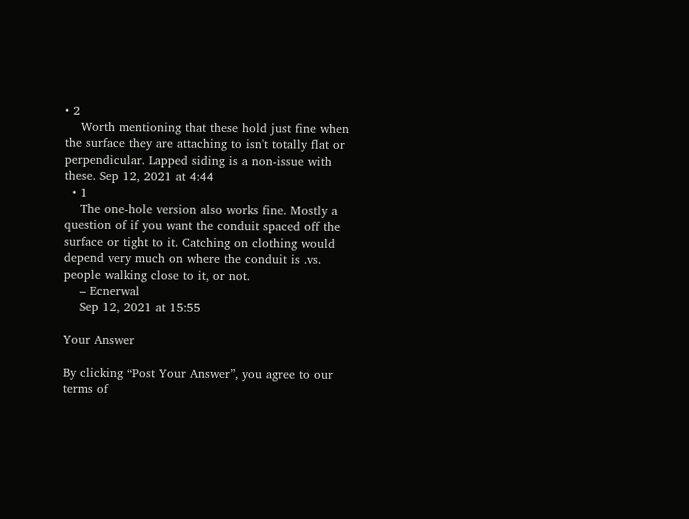• 2
    Worth mentioning that these hold just fine when the surface they are attaching to isn't totally flat or perpendicular. Lapped siding is a non-issue with these. Sep 12, 2021 at 4:44
  • 1
    The one-hole version also works fine. Mostly a question of if you want the conduit spaced off the surface or tight to it. Catching on clothing would depend very much on where the conduit is .vs. people walking close to it, or not.
    – Ecnerwal
    Sep 12, 2021 at 15:55

Your Answer

By clicking “Post Your Answer”, you agree to our terms of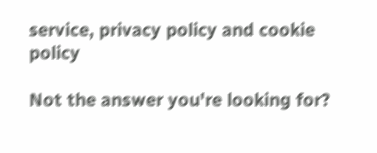service, privacy policy and cookie policy

Not the answer you're looking for?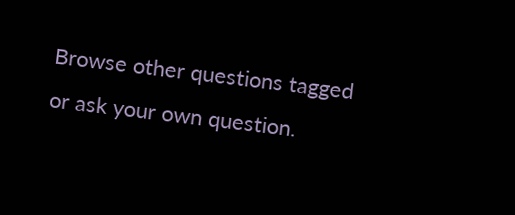Browse other questions tagged or ask your own question.